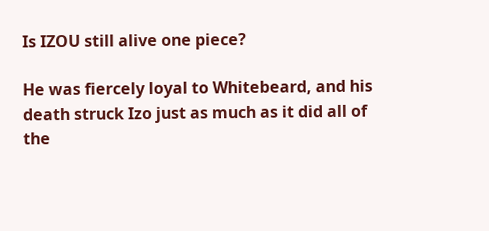Is IZOU still alive one piece?

He was fiercely loyal to Whitebeard, and his death struck Izo just as much as it did all of the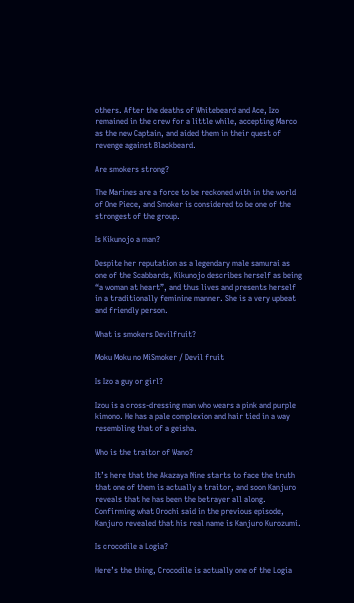others. After the deaths of Whitebeard and Ace, Izo remained in the crew for a little while, accepting Marco as the new Captain, and aided them in their quest of revenge against Blackbeard.

Are smokers strong?

The Marines are a force to be reckoned with in the world of One Piece, and Smoker is considered to be one of the strongest of the group.

Is Kikunojo a man?

Despite her reputation as a legendary male samurai as one of the Scabbards, Kikunojo describes herself as being “a woman at heart”, and thus lives and presents herself in a traditionally feminine manner. She is a very upbeat and friendly person.

What is smokers Devilfruit?

Moku Moku no MiSmoker / Devil fruit

Is Izo a guy or girl?

Izou is a cross-dressing man who wears a pink and purple kimono. He has a pale complexion and hair tied in a way resembling that of a geisha.

Who is the traitor of Wano?

It’s here that the Akazaya Nine starts to face the truth that one of them is actually a traitor, and soon Kanjuro reveals that he has been the betrayer all along. Confirming what Orochi said in the previous episode, Kanjuro revealed that his real name is Kanjuro Kurozumi.

Is crocodile a Logia?

Here’s the thing, Crocodile is actually one of the Logia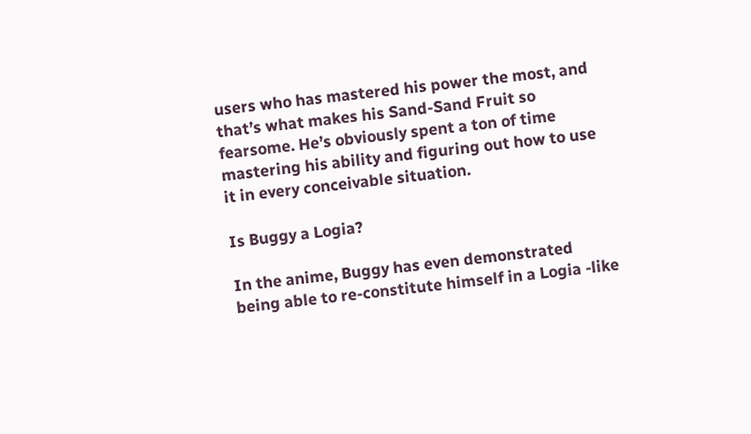users who has mastered his power the most, and that’s what makes his Sand-Sand Fruit so fearsome. He’s obviously spent a ton of time mastering his ability and figuring out how to use it in every conceivable situation.

Is Buggy a Logia?

In the anime, Buggy has even demonstrated being able to re-constitute himself in a Logia -like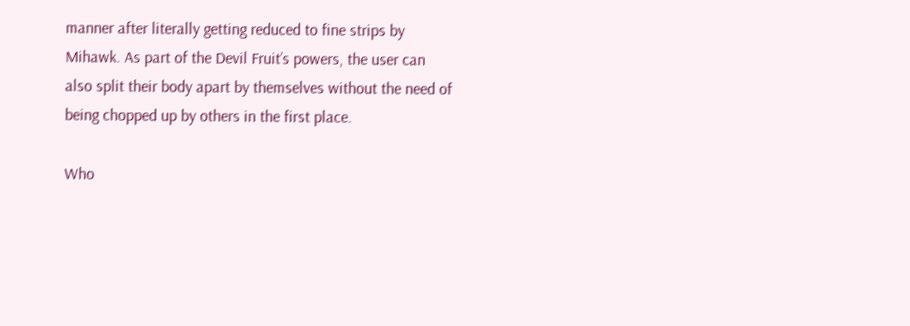manner after literally getting reduced to fine strips by Mihawk. As part of the Devil Fruit’s powers, the user can also split their body apart by themselves without the need of being chopped up by others in the first place.

Who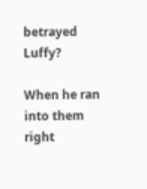betrayed Luffy?

When he ran into them right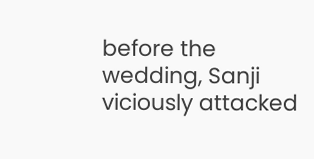before the wedding, Sanji viciously attacked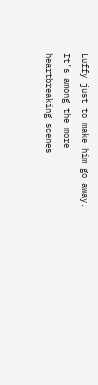Luffy just to make him go away. It’s among the more heartbreaking scenes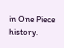in One Piece history.